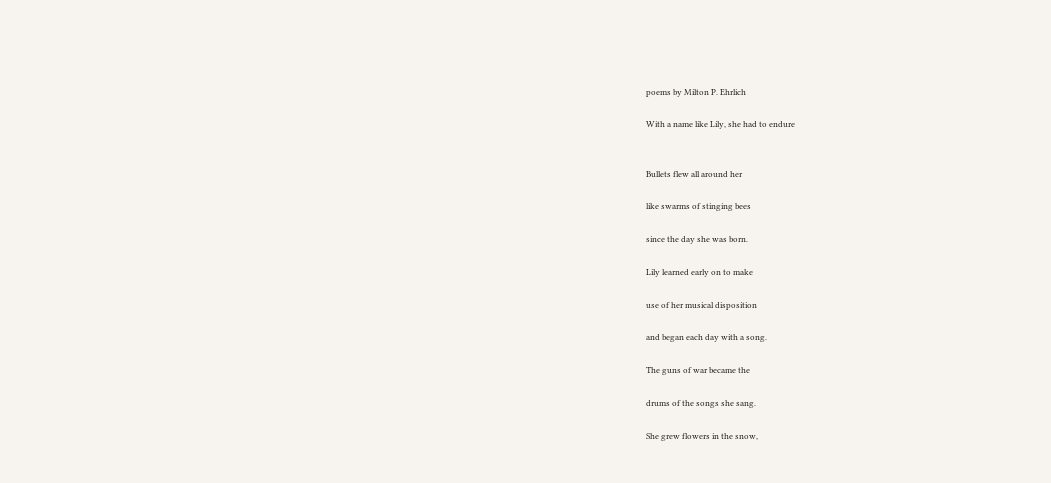poems by Milton P. Ehrlich

With a name like Lily, she had to endure


Bullets flew all around her

like swarms of stinging bees

since the day she was born.

Lily learned early on to make

use of her musical disposition

and began each day with a song.

The guns of war became the

drums of the songs she sang.

She grew flowers in the snow,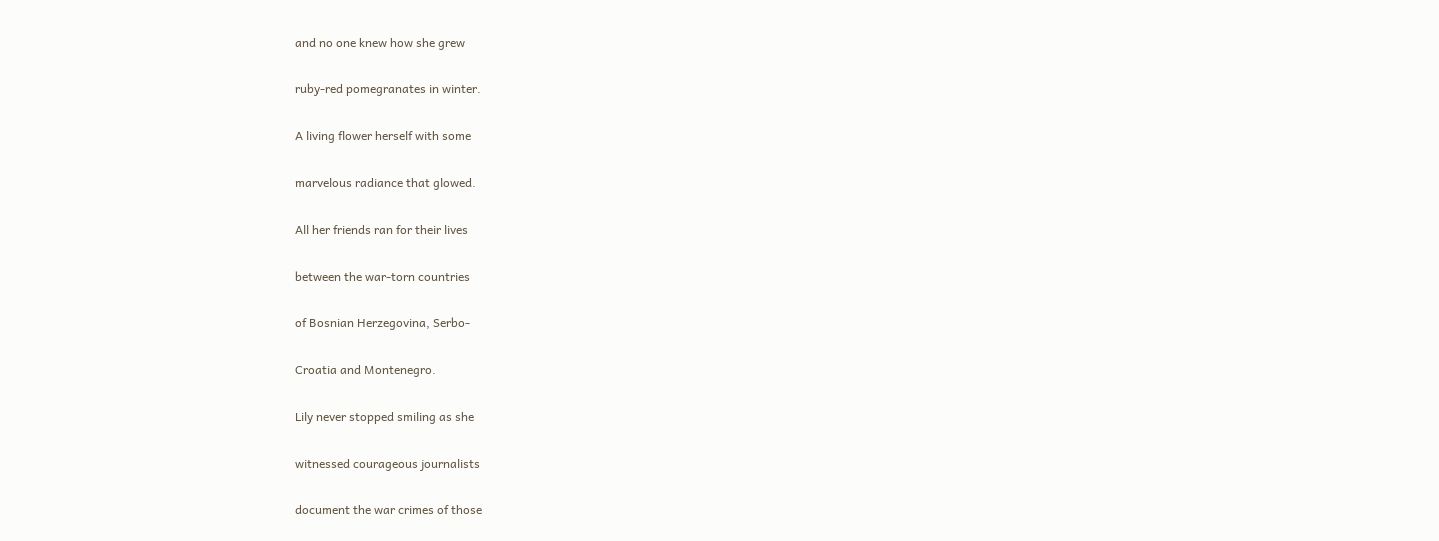and no one knew how she grew

ruby-red pomegranates in winter.

A living flower herself with some

marvelous radiance that glowed.

All her friends ran for their lives

between the war-torn countries

of Bosnian Herzegovina, Serbo-

Croatia and Montenegro.

Lily never stopped smiling as she

witnessed courageous journalists

document the war crimes of those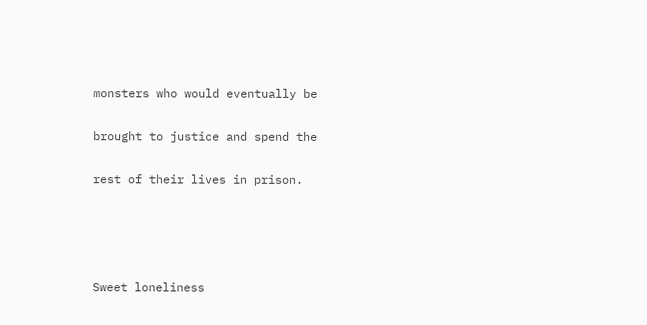monsters who would eventually be

brought to justice and spend the

rest of their lives in prison.




Sweet loneliness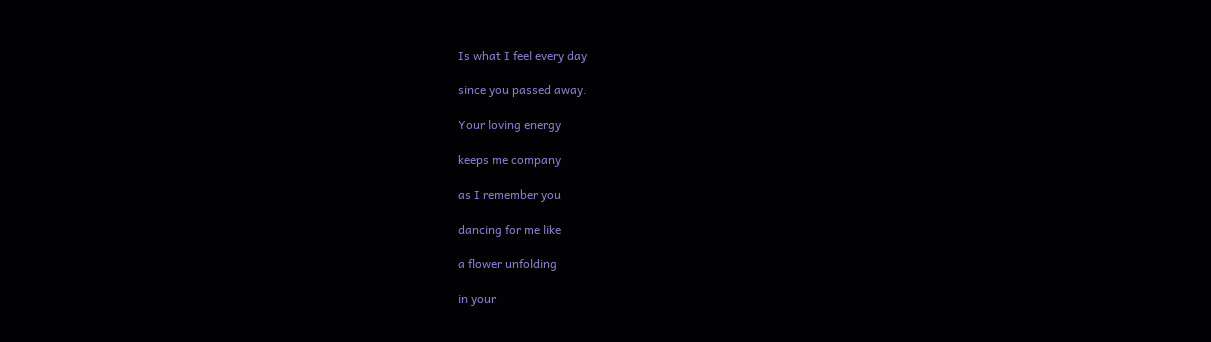Is what I feel every day

since you passed away.

Your loving energy

keeps me company

as I remember you

dancing for me like

a flower unfolding

in your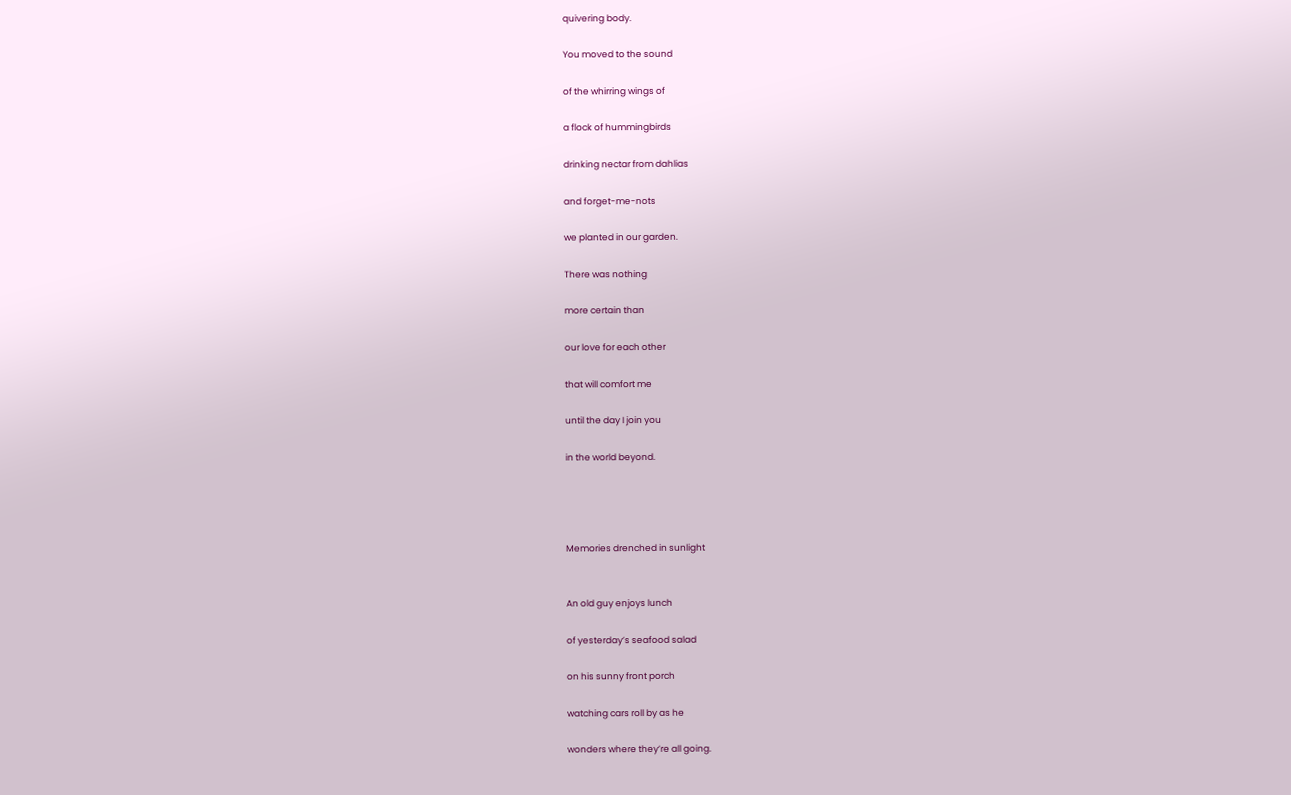quivering body.

You moved to the sound

of the whirring wings of

a flock of hummingbirds

drinking nectar from dahlias

and forget-me-nots

we planted in our garden.

There was nothing

more certain than

our love for each other

that will comfort me

until the day I join you

in the world beyond.




Memories drenched in sunlight


An old guy enjoys lunch

of yesterday’s seafood salad

on his sunny front porch

watching cars roll by as he

wonders where they’re all going.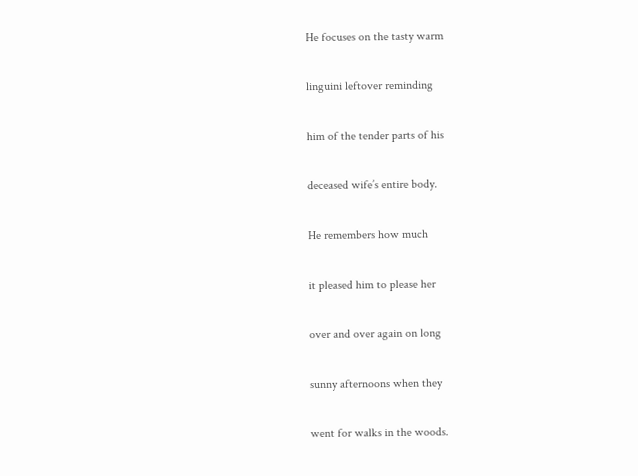He focuses on the tasty warm

linguini leftover reminding

him of the tender parts of his

deceased wife’s entire body.

He remembers how much

it pleased him to please her

over and over again on long

sunny afternoons when they

went for walks in the woods.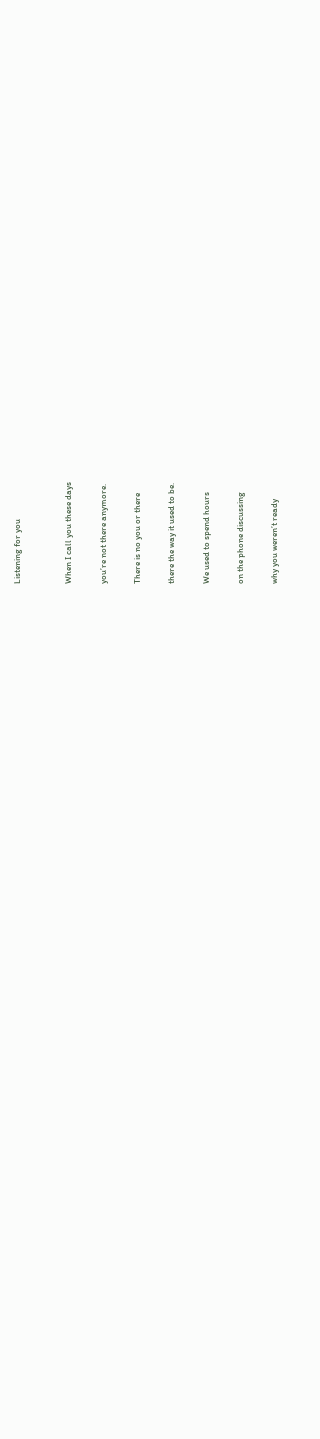Listening for you


When I call you these days

you’re not there anymore.

There is no you or there

there the way it used to be.

We used to spend hours

on the phone discussing

why you weren’t ready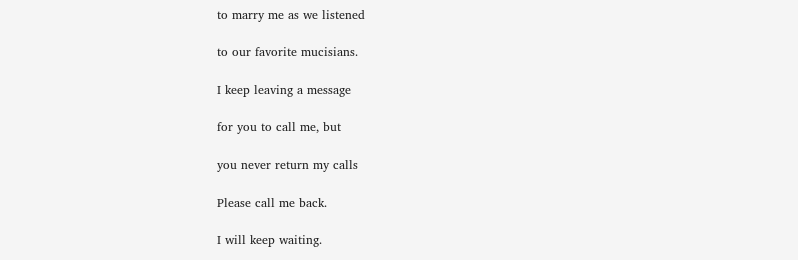to marry me as we listened

to our favorite mucisians.

I keep leaving a message

for you to call me, but

you never return my calls

Please call me back.

I will keep waiting.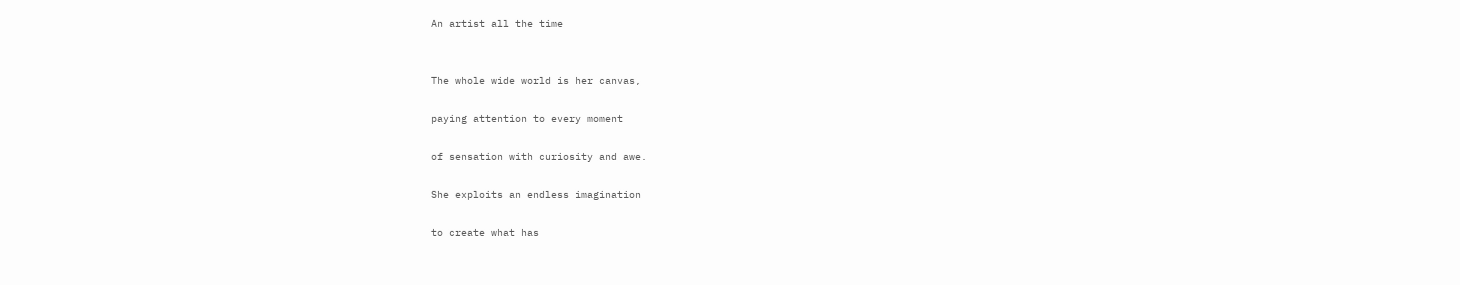An artist all the time


The whole wide world is her canvas,

paying attention to every moment

of sensation with curiosity and awe.

She exploits an endless imagination

to create what has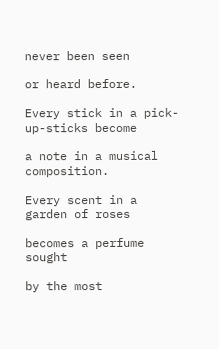never been seen

or heard before.

Every stick in a pick-up-sticks become

a note in a musical composition.

Every scent in a garden of roses

becomes a perfume sought

by the most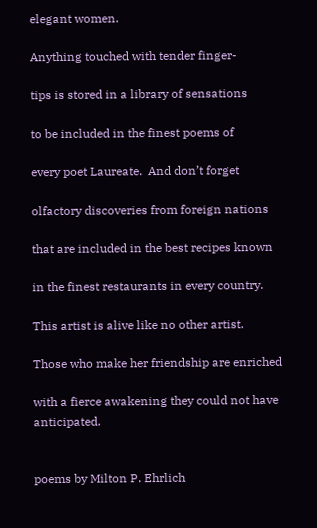elegant women.

Anything touched with tender finger-

tips is stored in a library of sensations

to be included in the finest poems of

every poet Laureate.  And don’t forget

olfactory discoveries from foreign nations

that are included in the best recipes known

in the finest restaurants in every country.

This artist is alive like no other artist.

Those who make her friendship are enriched

with a fierce awakening they could not have anticipated.


poems by Milton P. Ehrlich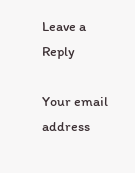Leave a Reply

Your email address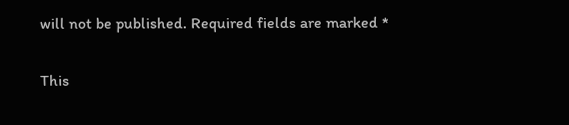will not be published. Required fields are marked *

This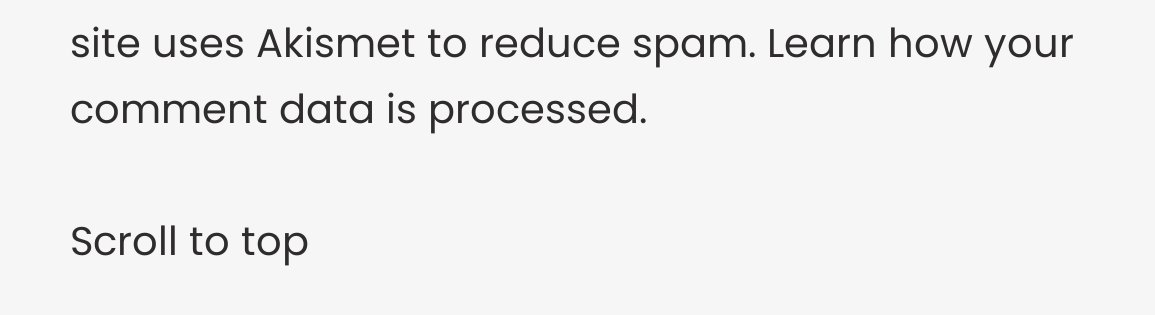site uses Akismet to reduce spam. Learn how your comment data is processed.

Scroll to top